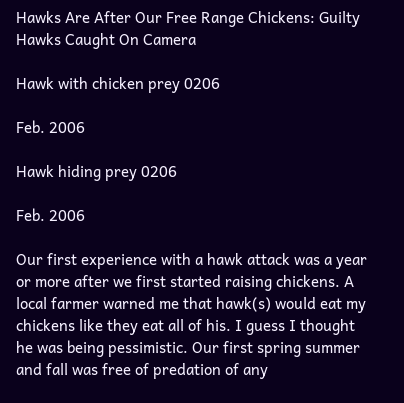Hawks Are After Our Free Range Chickens: Guilty Hawks Caught On Camera

Hawk with chicken prey 0206

Feb. 2006

Hawk hiding prey 0206

Feb. 2006

Our first experience with a hawk attack was a year or more after we first started raising chickens. A local farmer warned me that hawk(s) would eat my chickens like they eat all of his. I guess I thought he was being pessimistic. Our first spring summer and fall was free of predation of any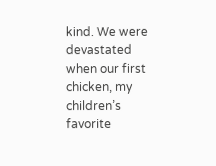kind. We were devastated when our first chicken, my children’s favorite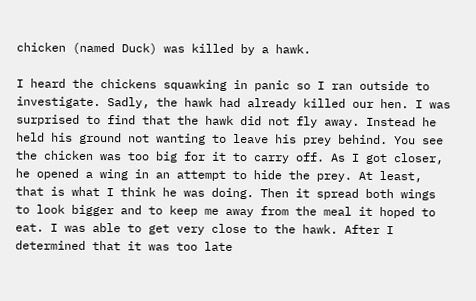chicken (named Duck) was killed by a hawk.

I heard the chickens squawking in panic so I ran outside to investigate. Sadly, the hawk had already killed our hen. I was surprised to find that the hawk did not fly away. Instead he held his ground not wanting to leave his prey behind. You see the chicken was too big for it to carry off. As I got closer, he opened a wing in an attempt to hide the prey. At least, that is what I think he was doing. Then it spread both wings to look bigger and to keep me away from the meal it hoped to eat. I was able to get very close to the hawk. After I determined that it was too late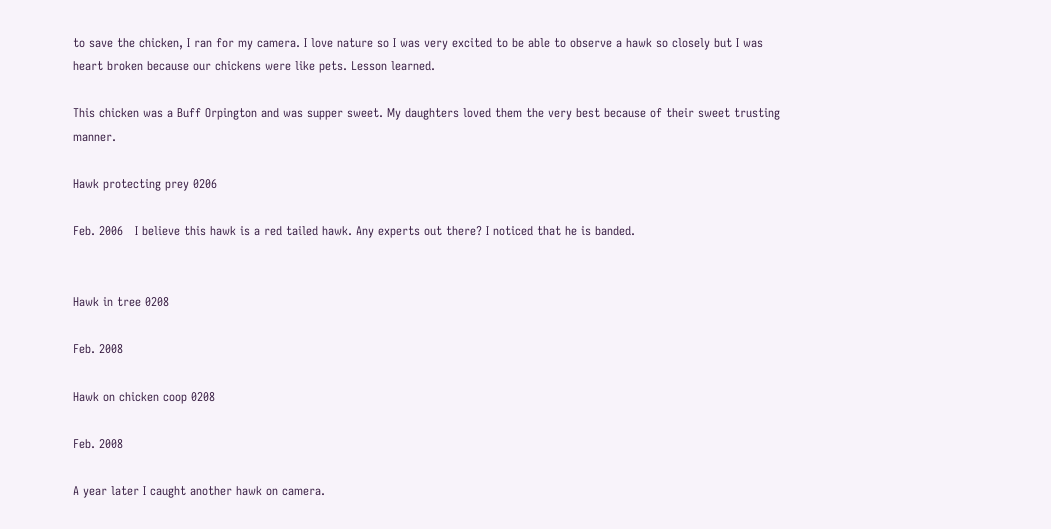to save the chicken, I ran for my camera. I love nature so I was very excited to be able to observe a hawk so closely but I was heart broken because our chickens were like pets. Lesson learned.

This chicken was a Buff Orpington and was supper sweet. My daughters loved them the very best because of their sweet trusting manner.

Hawk protecting prey 0206

Feb. 2006   I believe this hawk is a red tailed hawk. Any experts out there? I noticed that he is banded.


Hawk in tree 0208

Feb. 2008

Hawk on chicken coop 0208

Feb. 2008

A year later I caught another hawk on camera.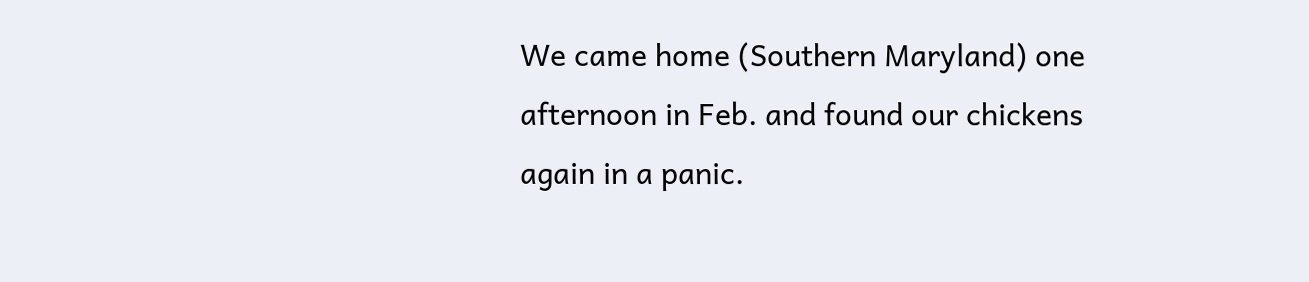We came home (Southern Maryland) one afternoon in Feb. and found our chickens again in a panic.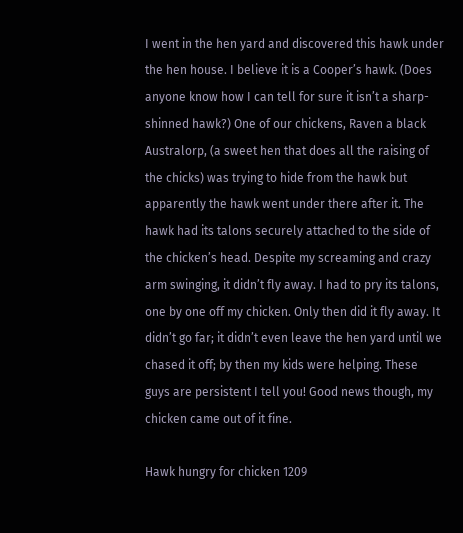I went in the hen yard and discovered this hawk under the hen house. I believe it is a Cooper’s hawk. (Does anyone know how I can tell for sure it isn’t a sharp-shinned hawk?) One of our chickens, Raven a black Australorp, (a sweet hen that does all the raising of the chicks) was trying to hide from the hawk but apparently the hawk went under there after it. The hawk had its talons securely attached to the side of the chicken’s head. Despite my screaming and crazy arm swinging, it didn’t fly away. I had to pry its talons, one by one off my chicken. Only then did it fly away. It didn’t go far; it didn’t even leave the hen yard until we chased it off; by then my kids were helping. These guys are persistent I tell you! Good news though, my chicken came out of it fine.

Hawk hungry for chicken 1209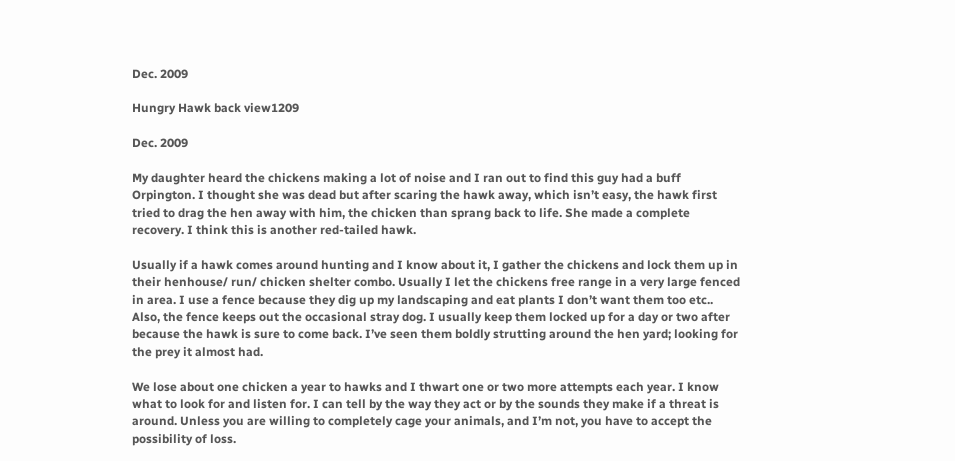Dec. 2009

Hungry Hawk back view1209

Dec. 2009

My daughter heard the chickens making a lot of noise and I ran out to find this guy had a buff Orpington. I thought she was dead but after scaring the hawk away, which isn’t easy, the hawk first tried to drag the hen away with him, the chicken than sprang back to life. She made a complete recovery. I think this is another red-tailed hawk.

Usually if a hawk comes around hunting and I know about it, I gather the chickens and lock them up in their henhouse/ run/ chicken shelter combo. Usually I let the chickens free range in a very large fenced in area. I use a fence because they dig up my landscaping and eat plants I don’t want them too etc.. Also, the fence keeps out the occasional stray dog. I usually keep them locked up for a day or two after because the hawk is sure to come back. I’ve seen them boldly strutting around the hen yard; looking for the prey it almost had.

We lose about one chicken a year to hawks and I thwart one or two more attempts each year. I know what to look for and listen for. I can tell by the way they act or by the sounds they make if a threat is around. Unless you are willing to completely cage your animals, and I’m not, you have to accept the possibility of loss.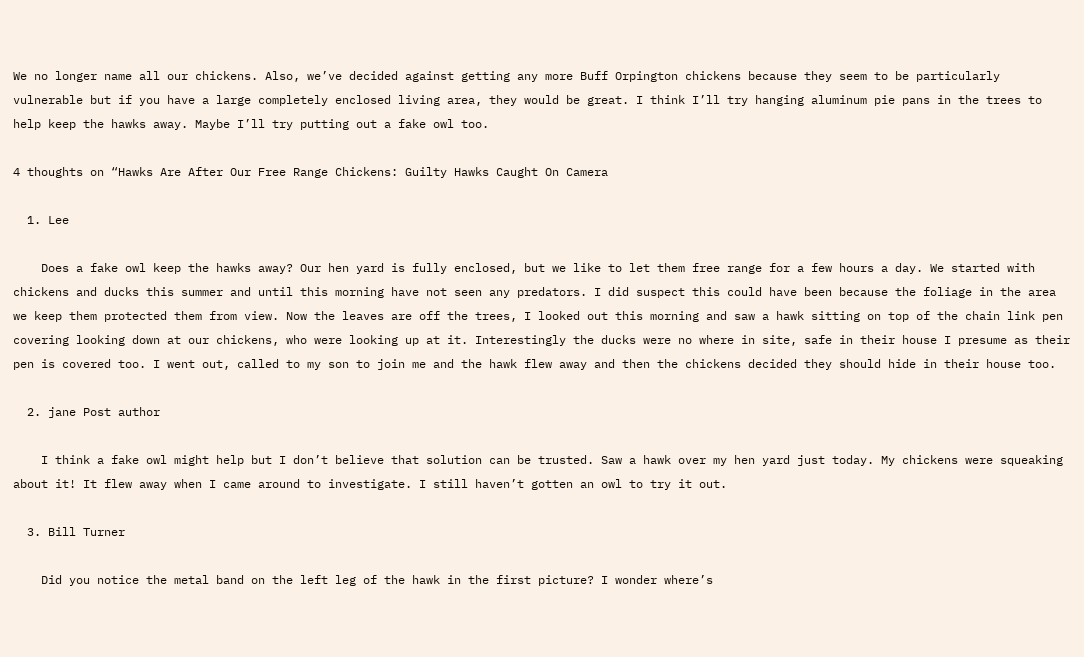We no longer name all our chickens. Also, we’ve decided against getting any more Buff Orpington chickens because they seem to be particularly vulnerable but if you have a large completely enclosed living area, they would be great. I think I’ll try hanging aluminum pie pans in the trees to help keep the hawks away. Maybe I’ll try putting out a fake owl too.

4 thoughts on “Hawks Are After Our Free Range Chickens: Guilty Hawks Caught On Camera

  1. Lee

    Does a fake owl keep the hawks away? Our hen yard is fully enclosed, but we like to let them free range for a few hours a day. We started with chickens and ducks this summer and until this morning have not seen any predators. I did suspect this could have been because the foliage in the area we keep them protected them from view. Now the leaves are off the trees, I looked out this morning and saw a hawk sitting on top of the chain link pen covering looking down at our chickens, who were looking up at it. Interestingly the ducks were no where in site, safe in their house I presume as their pen is covered too. I went out, called to my son to join me and the hawk flew away and then the chickens decided they should hide in their house too.

  2. jane Post author

    I think a fake owl might help but I don’t believe that solution can be trusted. Saw a hawk over my hen yard just today. My chickens were squeaking about it! It flew away when I came around to investigate. I still haven’t gotten an owl to try it out.

  3. Bill Turner

    Did you notice the metal band on the left leg of the hawk in the first picture? I wonder where’s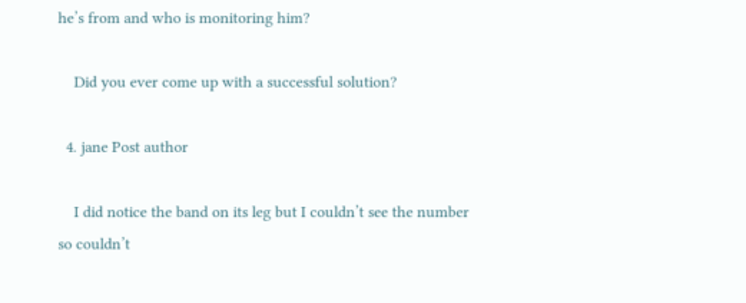he’s from and who is monitoring him?

    Did you ever come up with a successful solution?

  4. jane Post author

    I did notice the band on its leg but I couldn’t see the number so couldn’t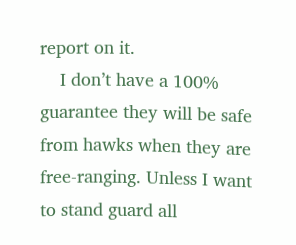report on it.
    I don’t have a 100% guarantee they will be safe from hawks when they are free-ranging. Unless I want to stand guard all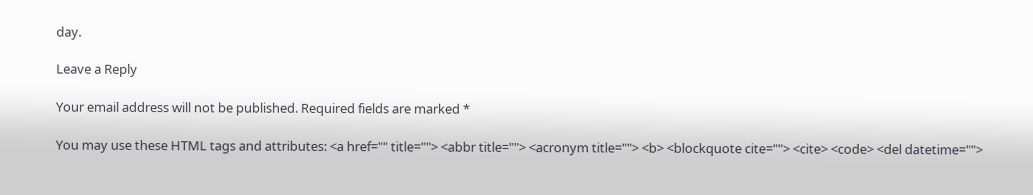day.

Leave a Reply

Your email address will not be published. Required fields are marked *

You may use these HTML tags and attributes: <a href="" title=""> <abbr title=""> <acronym title=""> <b> <blockquote cite=""> <cite> <code> <del datetime="">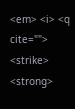<em> <i> <q cite=""> <strike> <strong>